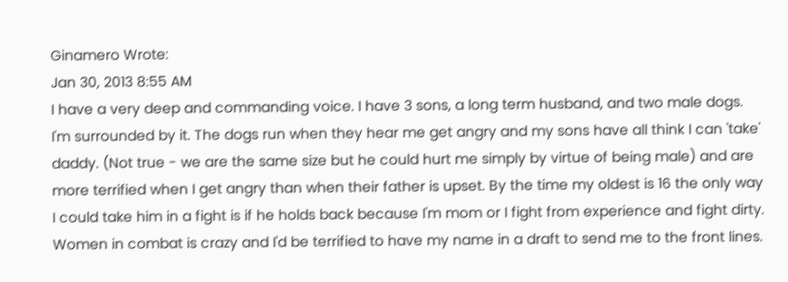Ginamero Wrote:
Jan 30, 2013 8:55 AM
I have a very deep and commanding voice. I have 3 sons, a long term husband, and two male dogs. I'm surrounded by it. The dogs run when they hear me get angry and my sons have all think I can 'take' daddy. (Not true - we are the same size but he could hurt me simply by virtue of being male) and are more terrified when I get angry than when their father is upset. By the time my oldest is 16 the only way I could take him in a fight is if he holds back because I'm mom or I fight from experience and fight dirty. Women in combat is crazy and I'd be terrified to have my name in a draft to send me to the front lines.